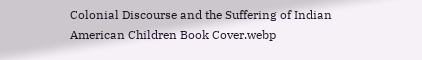Colonial Discourse and the Suffering of Indian American Children Book Cover.webp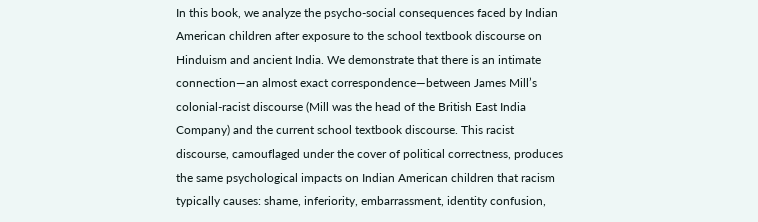In this book, we analyze the psycho-social consequences faced by Indian American children after exposure to the school textbook discourse on Hinduism and ancient India. We demonstrate that there is an intimate connection—an almost exact correspondence—between James Mill’s colonial-racist discourse (Mill was the head of the British East India Company) and the current school textbook discourse. This racist discourse, camouflaged under the cover of political correctness, produces the same psychological impacts on Indian American children that racism typically causes: shame, inferiority, embarrassment, identity confusion,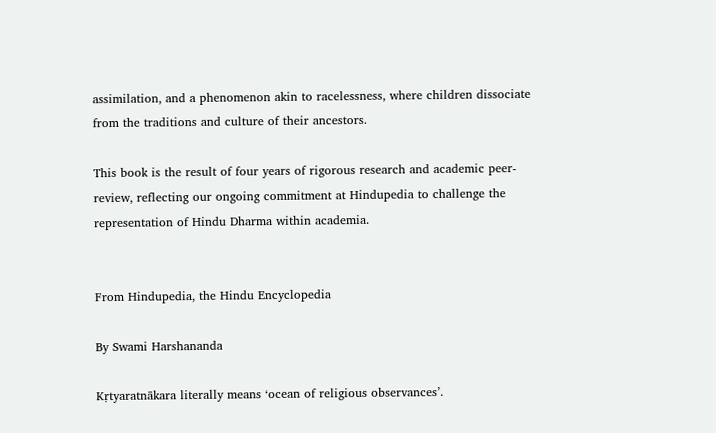assimilation, and a phenomenon akin to racelessness, where children dissociate from the traditions and culture of their ancestors.

This book is the result of four years of rigorous research and academic peer-review, reflecting our ongoing commitment at Hindupedia to challenge the representation of Hindu Dharma within academia.


From Hindupedia, the Hindu Encyclopedia

By Swami Harshananda

Kṛtyaratnākara literally means ‘ocean of religious observances’.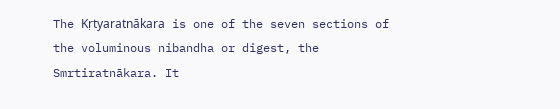The Kṛtyaratnākara is one of the seven sections of the voluminous nibandha or digest, the Smrtiratnākara. It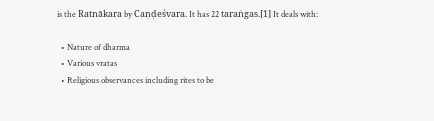is the Ratnākara by Caṇḍeśvara. It has 22 taraṅgas.[1] It deals with:

  • Nature of dharma
  • Various vratas
  • Religious observances including rites to be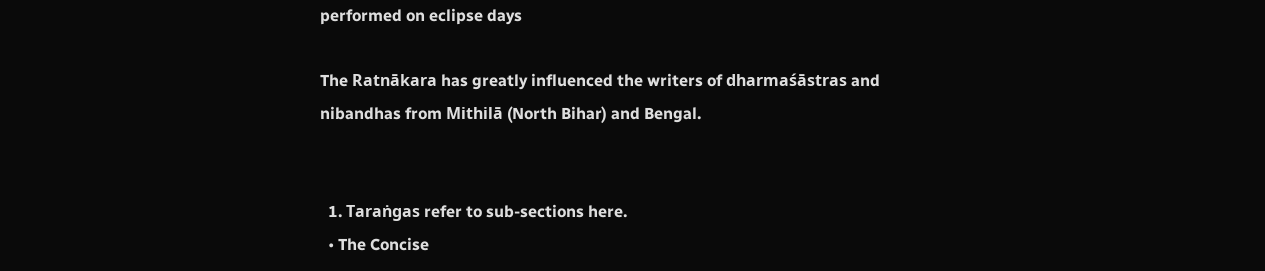performed on eclipse days

The Ratnākara has greatly influenced the writers of dharmaśāstras and nibandhas from Mithilā (North Bihar) and Bengal.


  1. Taraṅgas refer to sub-sections here.
  • The Concise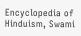Encyclopedia of Hinduism, Swami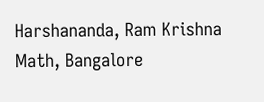Harshananda, Ram Krishna Math, Bangalore